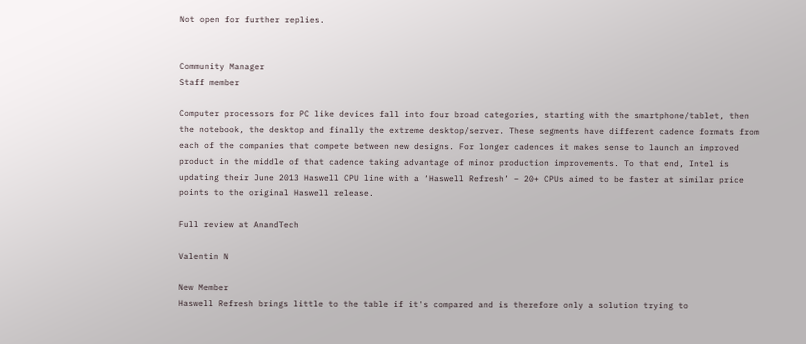Not open for further replies.


Community Manager
Staff member

Computer processors for PC like devices fall into four broad categories, starting with the smartphone/tablet, then the notebook, the desktop and finally the extreme desktop/server. These segments have different cadence formats from each of the companies that compete between new designs. For longer cadences it makes sense to launch an improved product in the middle of that cadence taking advantage of minor production improvements. To that end, Intel is updating their June 2013 Haswell CPU line with a ‘Haswell Refresh’ – 20+ CPUs aimed to be faster at similar price points to the original Haswell release.

Full review at AnandTech

Valentin N

New Member
Haswell Refresh brings little to the table if it's compared and is therefore only a solution trying to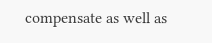compensate as well as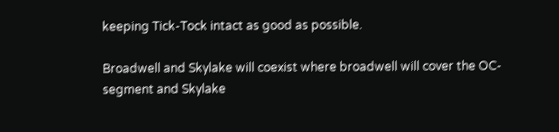keeping Tick-Tock intact as good as possible.

Broadwell and Skylake will coexist where broadwell will cover the OC-segment and Skylake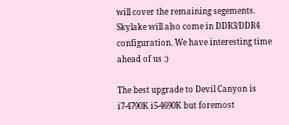will cover the remaining segements. Skylake will also come in DDR3/DDR4 configuration. We have interesting time ahead of us :)

The best upgrade to Devil Canyon is i7-4790K i5-4690K but foremost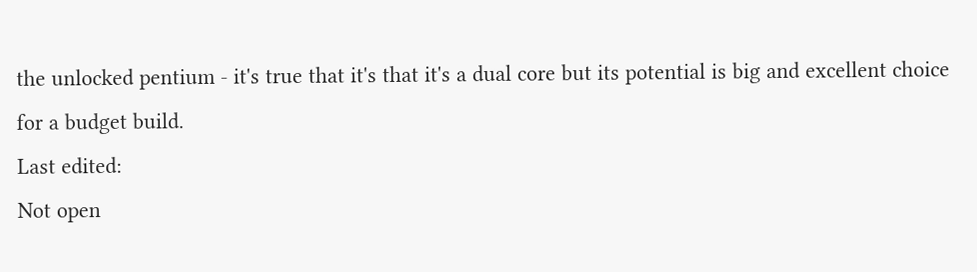the unlocked pentium - it's true that it's that it's a dual core but its potential is big and excellent choice for a budget build.
Last edited:
Not open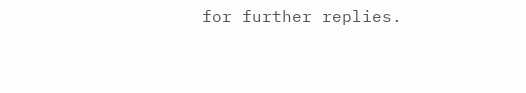for further replies.